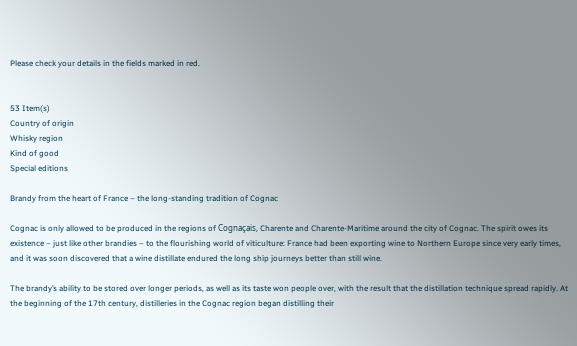Please check your details in the fields marked in red.


53 Item(s)
Country of origin
Whisky region
Kind of good
Special editions

Brandy from the heart of France – the long-standing tradition of Cognac

Cognac is only allowed to be produced in the regions of Cognaçais, Charente and Charente-Maritime around the city of Cognac. The spirit owes its existence – just like other brandies – to the flourishing world of viticulture: France had been exporting wine to Northern Europe since very early times, and it was soon discovered that a wine distillate endured the long ship journeys better than still wine.

The brandy’s ability to be stored over longer periods, as well as its taste won people over, with the result that the distillation technique spread rapidly. At the beginning of the 17th century, distilleries in the Cognac region began distilling their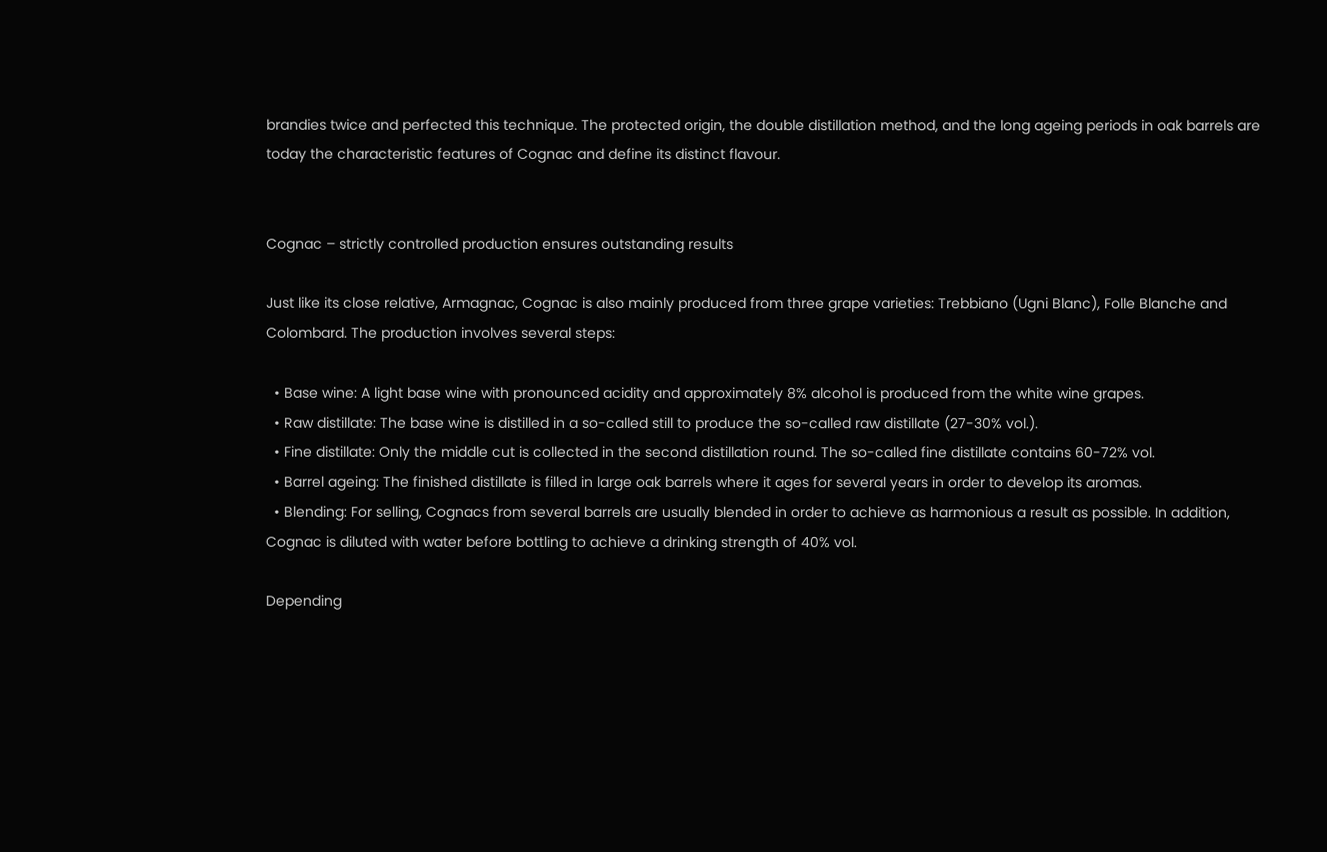brandies twice and perfected this technique. The protected origin, the double distillation method, and the long ageing periods in oak barrels are today the characteristic features of Cognac and define its distinct flavour.


Cognac – strictly controlled production ensures outstanding results

Just like its close relative, Armagnac, Cognac is also mainly produced from three grape varieties: Trebbiano (Ugni Blanc), Folle Blanche and Colombard. The production involves several steps:

  • Base wine: A light base wine with pronounced acidity and approximately 8% alcohol is produced from the white wine grapes.
  • Raw distillate: The base wine is distilled in a so-called still to produce the so-called raw distillate (27-30% vol.).
  • Fine distillate: Only the middle cut is collected in the second distillation round. The so-called fine distillate contains 60-72% vol.
  • Barrel ageing: The finished distillate is filled in large oak barrels where it ages for several years in order to develop its aromas.
  • Blending: For selling, Cognacs from several barrels are usually blended in order to achieve as harmonious a result as possible. In addition, Cognac is diluted with water before bottling to achieve a drinking strength of 40% vol.

Depending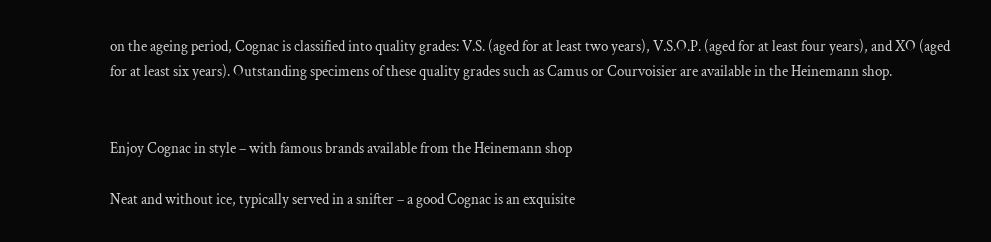on the ageing period, Cognac is classified into quality grades: V.S. (aged for at least two years), V.S.O.P. (aged for at least four years), and XO (aged for at least six years). Outstanding specimens of these quality grades such as Camus or Courvoisier are available in the Heinemann shop.


Enjoy Cognac in style – with famous brands available from the Heinemann shop

Neat and without ice, typically served in a snifter – a good Cognac is an exquisite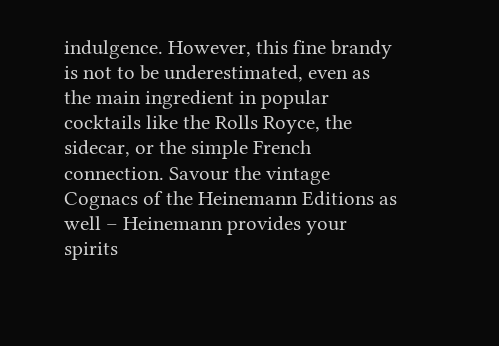indulgence. However, this fine brandy is not to be underestimated, even as the main ingredient in popular cocktails like the Rolls Royce, the sidecar, or the simple French connection. Savour the vintage Cognacs of the Heinemann Editions as well – Heinemann provides your spirits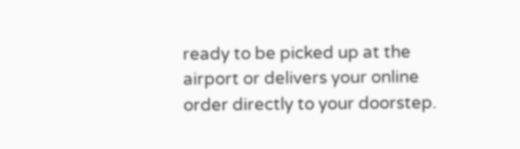ready to be picked up at the airport or delivers your online order directly to your doorstep.